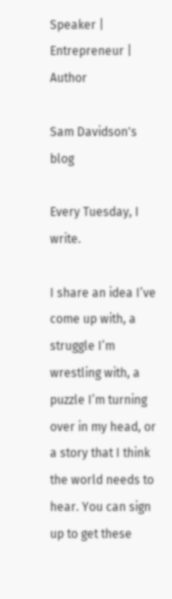Speaker | Entrepreneur | Author

Sam Davidson's blog

Every Tuesday, I write.

I share an idea I’ve come up with, a struggle I’m wrestling with, a puzzle I’m turning over in my head, or a story that I think the world needs to hear. You can sign up to get these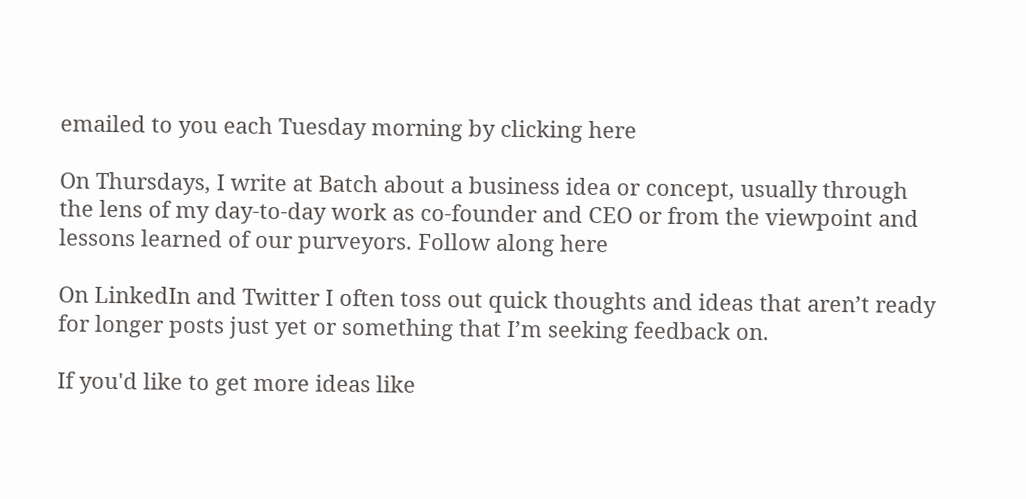emailed to you each Tuesday morning by clicking here

On Thursdays, I write at Batch about a business idea or concept, usually through the lens of my day-to-day work as co-founder and CEO or from the viewpoint and lessons learned of our purveyors. Follow along here

On LinkedIn and Twitter I often toss out quick thoughts and ideas that aren’t ready for longer posts just yet or something that I’m seeking feedback on.

If you'd like to get more ideas like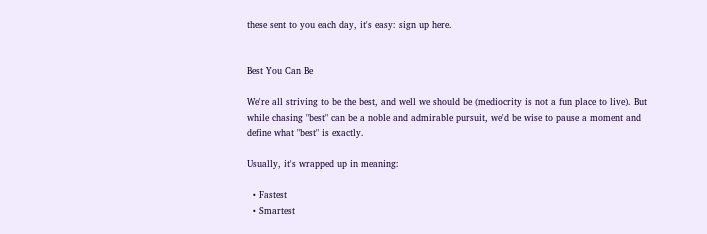these sent to you each day, it's easy: sign up here.


Best You Can Be

We're all striving to be the best, and well we should be (mediocrity is not a fun place to live). But while chasing "best" can be a noble and admirable pursuit, we'd be wise to pause a moment and define what "best" is exactly.

Usually, it's wrapped up in meaning:

  • Fastest
  • Smartest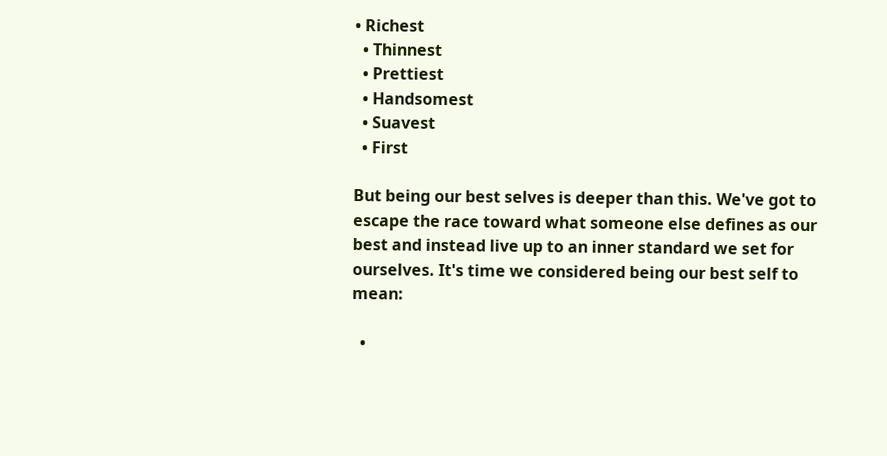• Richest
  • Thinnest
  • Prettiest
  • Handsomest
  • Suavest
  • First

But being our best selves is deeper than this. We've got to escape the race toward what someone else defines as our best and instead live up to an inner standard we set for ourselves. It's time we considered being our best self to mean:

  •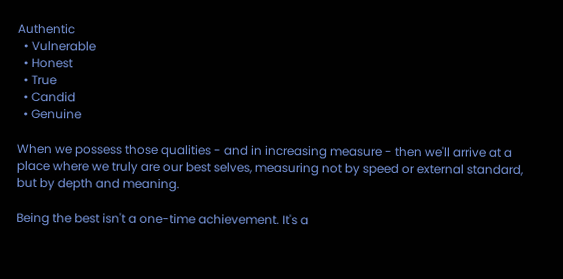Authentic
  • Vulnerable
  • Honest
  • True
  • Candid
  • Genuine

When we possess those qualities - and in increasing measure - then we'll arrive at a place where we truly are our best selves, measuring not by speed or external standard, but by depth and meaning.

Being the best isn't a one-time achievement. It's a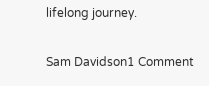lifelong journey.

Sam Davidson1 Comment